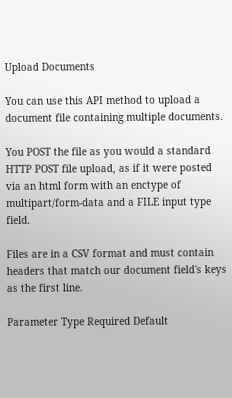Upload Documents

You can use this API method to upload a document file containing multiple documents.

You POST the file as you would a standard HTTP POST file upload, as if it were posted via an html form with an enctype of multipart/form-data and a FILE input type field.

Files are in a CSV format and must contain headers that match our document field's keys as the first line.

Parameter Type Required Default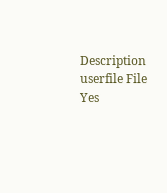Description
userfile File Yes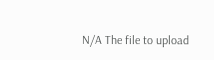N/A The file to upload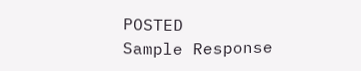POSTED
Sample Response